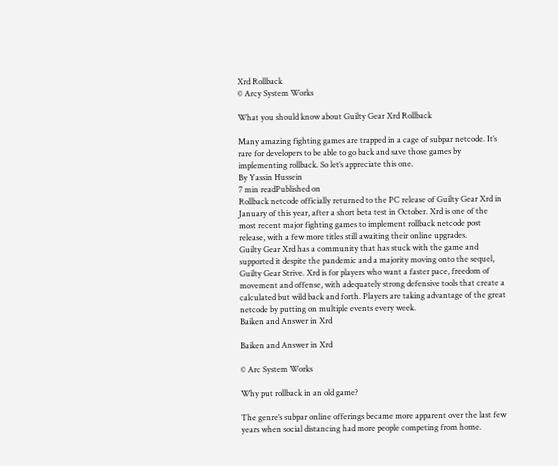Xrd Rollback
© Arcy System Works

What you should know about Guilty Gear Xrd Rollback

Many amazing fighting games are trapped in a cage of subpar netcode. It’s rare for developers to be able to go back and save those games by implementing rollback. So let’s appreciate this one.
By Yassin Hussein
7 min readPublished on
Rollback netcode officially returned to the PC release of Guilty Gear Xrd in January of this year, after a short beta test in October. Xrd is one of the most recent major fighting games to implement rollback netcode post release, with a few more titles still awaiting their online upgrades.
Guilty Gear Xrd has a community that has stuck with the game and supported it despite the pandemic and a majority moving onto the sequel, Guilty Gear Strive. Xrd is for players who want a faster pace, freedom of movement and offense, with adequately strong defensive tools that create a calculated but wild back and forth. Players are taking advantage of the great netcode by putting on multiple events every week.
Baiken and Answer in Xrd

Baiken and Answer in Xrd

© Arc System Works

Why put rollback in an old game?

The genre’s subpar online offerings became more apparent over the last few years when social distancing had more people competing from home.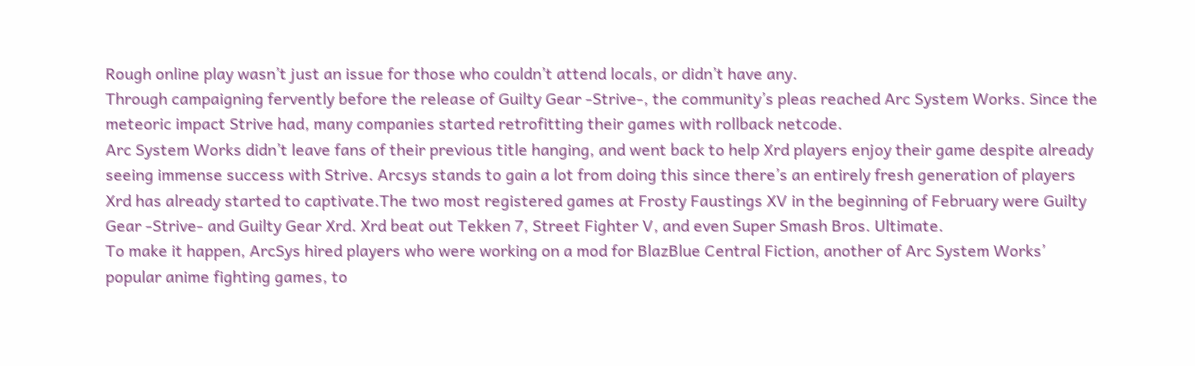Rough online play wasn’t just an issue for those who couldn’t attend locals, or didn’t have any.
Through campaigning fervently before the release of Guilty Gear -Strive-, the community’s pleas reached Arc System Works. Since the meteoric impact Strive had, many companies started retrofitting their games with rollback netcode.
Arc System Works didn’t leave fans of their previous title hanging, and went back to help Xrd players enjoy their game despite already seeing immense success with Strive. Arcsys stands to gain a lot from doing this since there’s an entirely fresh generation of players Xrd has already started to captivate.The two most registered games at Frosty Faustings XV in the beginning of February were Guilty Gear -Strive- and Guilty Gear Xrd. Xrd beat out Tekken 7, Street Fighter V, and even Super Smash Bros. Ultimate.
To make it happen, ArcSys hired players who were working on a mod for BlazBlue Central Fiction, another of Arc System Works’ popular anime fighting games, to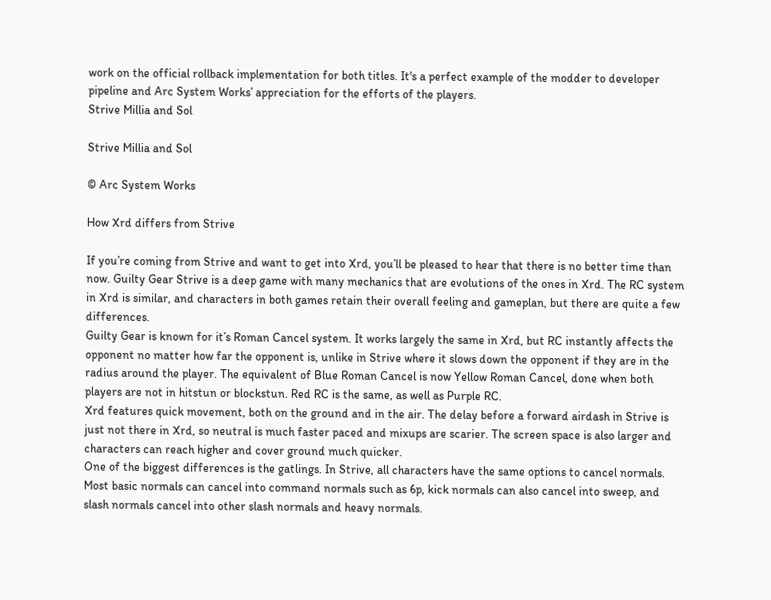work on the official rollback implementation for both titles. It's a perfect example of the modder to developer pipeline and Arc System Works’ appreciation for the efforts of the players.
Strive Millia and Sol

Strive Millia and Sol

© Arc System Works

How Xrd differs from Strive

If you’re coming from Strive and want to get into Xrd, you’ll be pleased to hear that there is no better time than now. Guilty Gear Strive is a deep game with many mechanics that are evolutions of the ones in Xrd. The RC system in Xrd is similar, and characters in both games retain their overall feeling and gameplan, but there are quite a few differences.
Guilty Gear is known for it’s Roman Cancel system. It works largely the same in Xrd, but RC instantly affects the opponent no matter how far the opponent is, unlike in Strive where it slows down the opponent if they are in the radius around the player. The equivalent of Blue Roman Cancel is now Yellow Roman Cancel, done when both players are not in hitstun or blockstun. Red RC is the same, as well as Purple RC.
Xrd features quick movement, both on the ground and in the air. The delay before a forward airdash in Strive is just not there in Xrd, so neutral is much faster paced and mixups are scarier. The screen space is also larger and characters can reach higher and cover ground much quicker.
One of the biggest differences is the gatlings. In Strive, all characters have the same options to cancel normals. Most basic normals can cancel into command normals such as 6p, kick normals can also cancel into sweep, and slash normals cancel into other slash normals and heavy normals.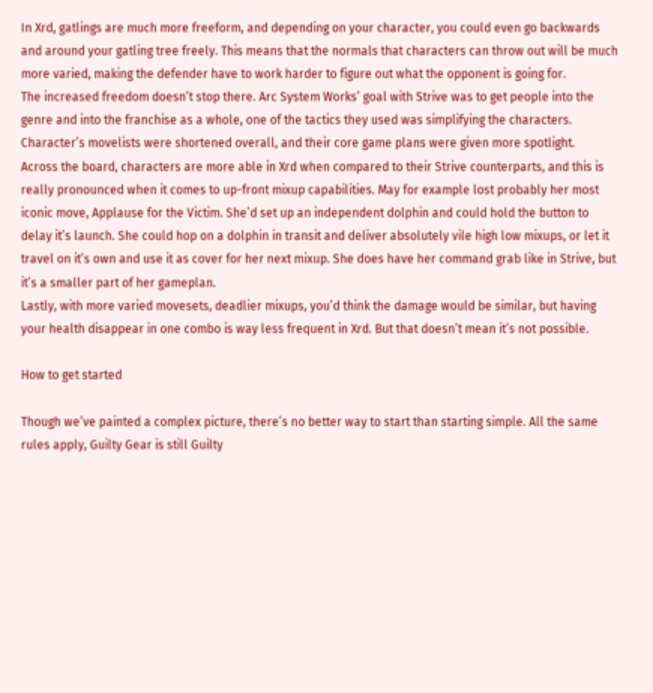In Xrd, gatlings are much more freeform, and depending on your character, you could even go backwards and around your gatling tree freely. This means that the normals that characters can throw out will be much more varied, making the defender have to work harder to figure out what the opponent is going for.
The increased freedom doesn’t stop there. Arc System Works’ goal with Strive was to get people into the genre and into the franchise as a whole, one of the tactics they used was simplifying the characters. Character’s movelists were shortened overall, and their core game plans were given more spotlight.
Across the board, characters are more able in Xrd when compared to their Strive counterparts, and this is really pronounced when it comes to up-front mixup capabilities. May for example lost probably her most iconic move, Applause for the Victim. She’d set up an independent dolphin and could hold the button to delay it’s launch. She could hop on a dolphin in transit and deliver absolutely vile high low mixups, or let it travel on it’s own and use it as cover for her next mixup. She does have her command grab like in Strive, but it’s a smaller part of her gameplan.
Lastly, with more varied movesets, deadlier mixups, you’d think the damage would be similar, but having your health disappear in one combo is way less frequent in Xrd. But that doesn’t mean it’s not possible.

How to get started

Though we’ve painted a complex picture, there’s no better way to start than starting simple. All the same rules apply, Guilty Gear is still Guilty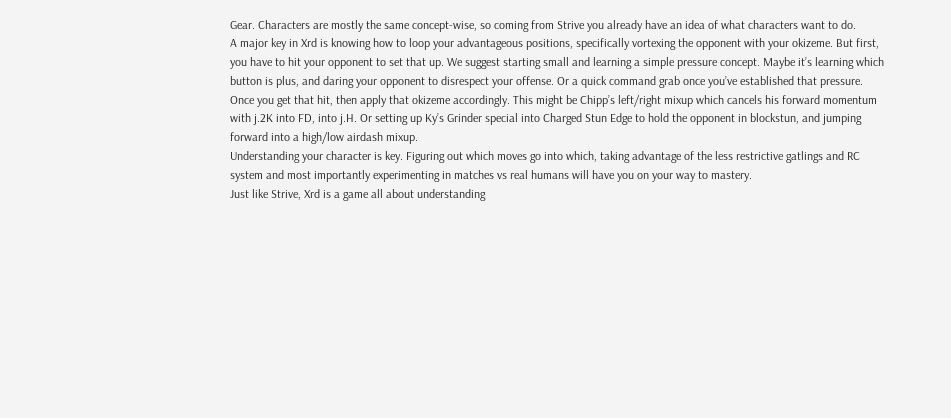Gear. Characters are mostly the same concept-wise, so coming from Strive you already have an idea of what characters want to do.
A major key in Xrd is knowing how to loop your advantageous positions, specifically vortexing the opponent with your okizeme. But first, you have to hit your opponent to set that up. We suggest starting small and learning a simple pressure concept. Maybe it’s learning which button is plus, and daring your opponent to disrespect your offense. Or a quick command grab once you’ve established that pressure.
Once you get that hit, then apply that okizeme accordingly. This might be Chipp’s left/right mixup which cancels his forward momentum with j.2K into FD, into j.H. Or setting up Ky’s Grinder special into Charged Stun Edge to hold the opponent in blockstun, and jumping forward into a high/low airdash mixup.
Understanding your character is key. Figuring out which moves go into which, taking advantage of the less restrictive gatlings and RC system and most importantly experimenting in matches vs real humans will have you on your way to mastery.
Just like Strive, Xrd is a game all about understanding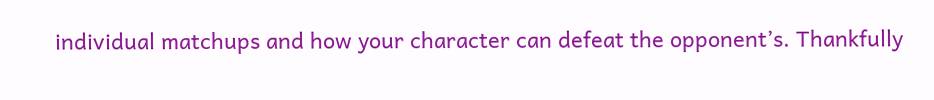individual matchups and how your character can defeat the opponent’s. Thankfully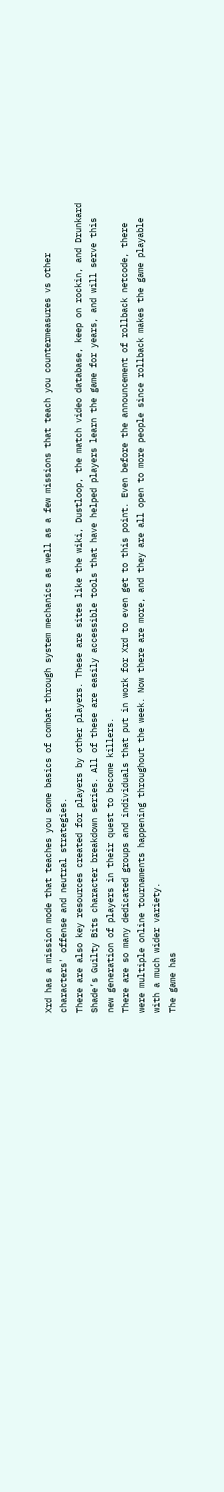Xrd has a mission mode that teaches you some basics of combat through system mechanics as well as a few missions that teach you countermeasures vs other characters' offense and neutral strategies.
There are also key resources created for players by other players. These are sites like the wiki, Dustloop, the match video database, keep on rockin, and Drunkard Shade’s Guilty Bits character breakdown series. All of these are easily accessible tools that have helped players learn the game for years, and will serve this new generation of players in their quest to become killers.
There are so many dedicated groups and individuals that put in work for Xrd to even get to this point. Even before the announcement of rollback netcode, there were multiple online tournaments happening throughout the week. Now there are more, and they are all open to more people since rollback makes the game playable with a much wider variety.
The game has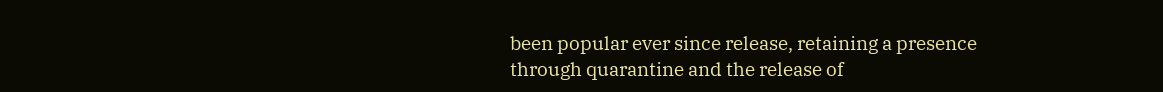been popular ever since release, retaining a presence through quarantine and the release of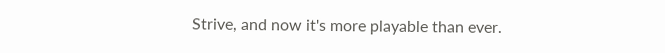Strive, and now it's more playable than ever.